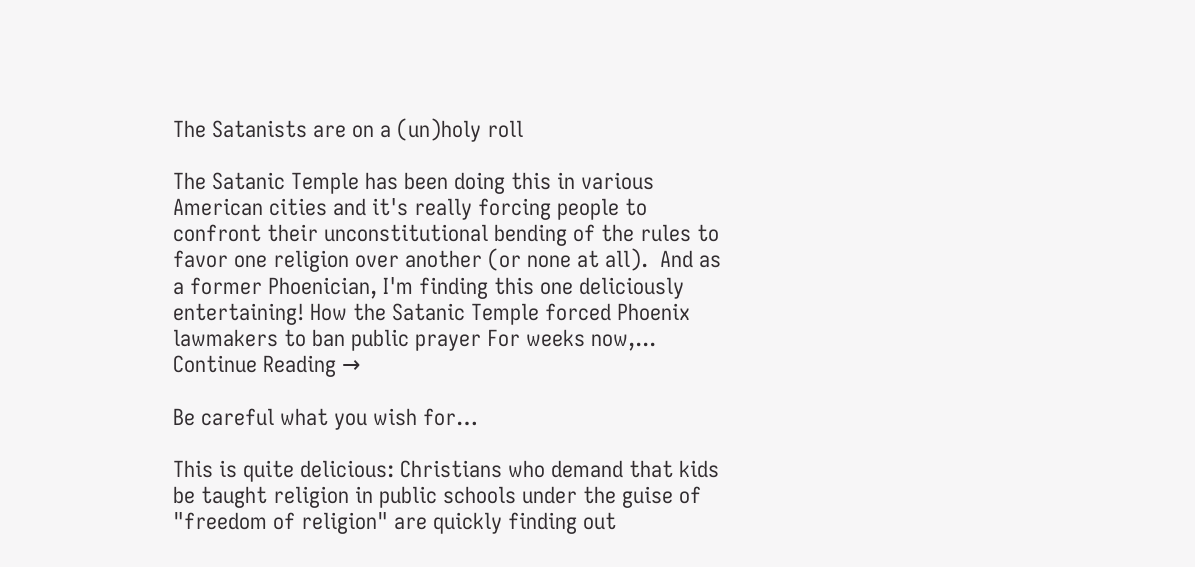The Satanists are on a (un)holy roll

The Satanic Temple has been doing this in various American cities and it's really forcing people to confront their unconstitutional bending of the rules to favor one religion over another (or none at all).  And as a former Phoenician, I'm finding this one deliciously entertaining! How the Satanic Temple forced Phoenix lawmakers to ban public prayer For weeks now,... Continue Reading →

Be careful what you wish for…

This is quite delicious: Christians who demand that kids be taught religion in public schools under the guise of "freedom of religion" are quickly finding out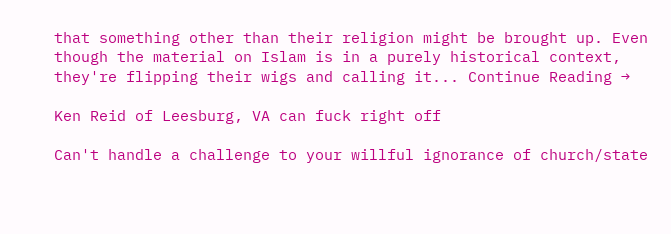that something other than their religion might be brought up. Even though the material on Islam is in a purely historical context, they're flipping their wigs and calling it... Continue Reading →

Ken Reid of Leesburg, VA can fuck right off

Can't handle a challenge to your willful ignorance of church/state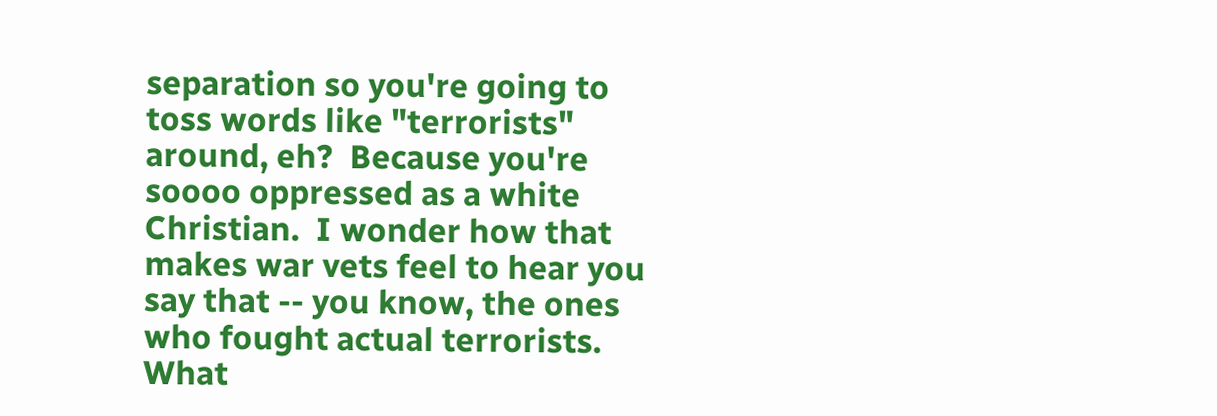separation so you're going to toss words like "terrorists" around, eh?  Because you're soooo oppressed as a white Christian.  I wonder how that makes war vets feel to hear you say that -- you know, the ones who fought actual terrorists.  What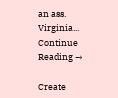an ass. Virginia... Continue Reading →

Create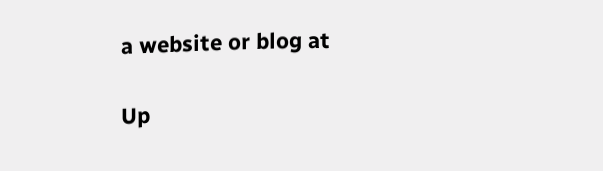a website or blog at

Up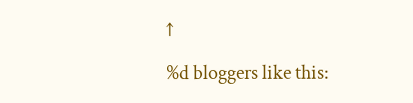↑

%d bloggers like this: